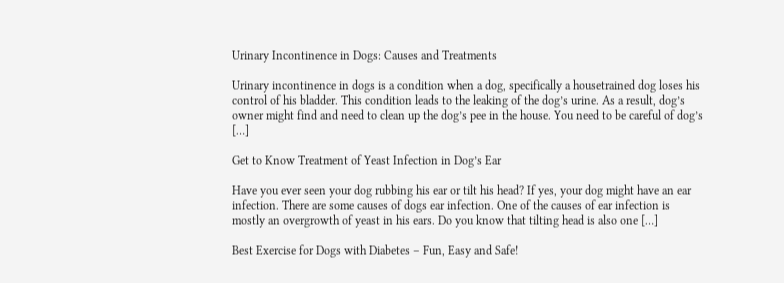Urinary Incontinence in Dogs: Causes and Treatments

Urinary incontinence in dogs is a condition when a dog, specifically a housetrained dog loses his control of his bladder. This condition leads to the leaking of the dog’s urine. As a result, dog’s owner might find and need to clean up the dog’s pee in the house. You need to be careful of dog’s […]

Get to Know Treatment of Yeast Infection in Dog’s Ear

Have you ever seen your dog rubbing his ear or tilt his head? If yes, your dog might have an ear infection. There are some causes of dogs ear infection. One of the causes of ear infection is mostly an overgrowth of yeast in his ears. Do you know that tilting head is also one […]

Best Exercise for Dogs with Diabetes – Fun, Easy and Safe!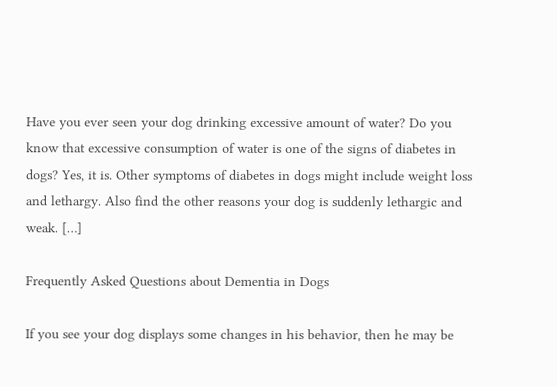Have you ever seen your dog drinking excessive amount of water? Do you know that excessive consumption of water is one of the signs of diabetes in dogs? Yes, it is. Other symptoms of diabetes in dogs might include weight loss and lethargy. Also find the other reasons your dog is suddenly lethargic and weak. […]

Frequently Asked Questions about Dementia in Dogs

If you see your dog displays some changes in his behavior, then he may be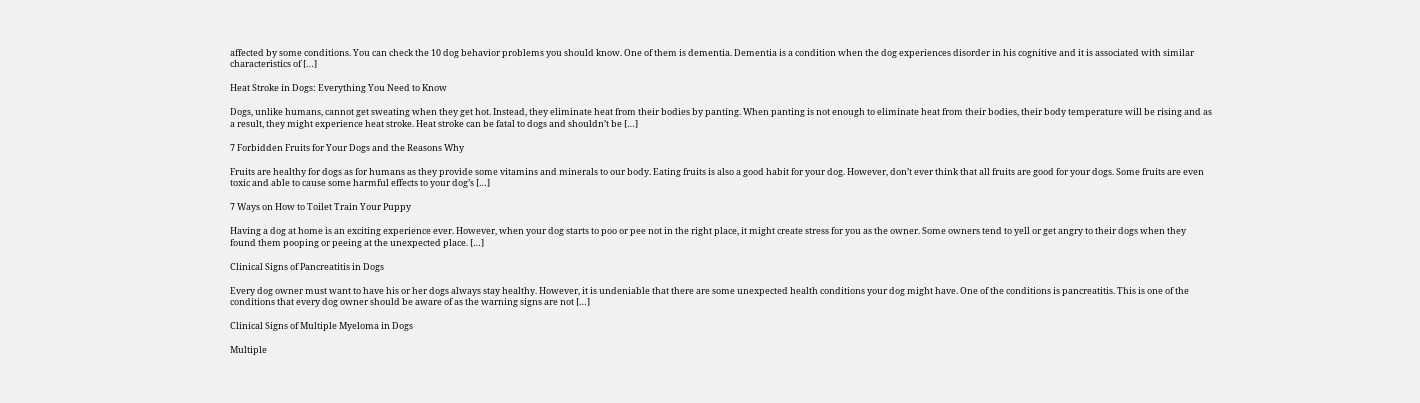affected by some conditions. You can check the 10 dog behavior problems you should know. One of them is dementia. Dementia is a condition when the dog experiences disorder in his cognitive and it is associated with similar characteristics of […]

Heat Stroke in Dogs: Everything You Need to Know

Dogs, unlike humans, cannot get sweating when they get hot. Instead, they eliminate heat from their bodies by panting. When panting is not enough to eliminate heat from their bodies, their body temperature will be rising and as a result, they might experience heat stroke. Heat stroke can be fatal to dogs and shouldn’t be […]

7 Forbidden Fruits for Your Dogs and the Reasons Why

Fruits are healthy for dogs as for humans as they provide some vitamins and minerals to our body. Eating fruits is also a good habit for your dog. However, don’t ever think that all fruits are good for your dogs. Some fruits are even toxic and able to cause some harmful effects to your dog’s […]

7 Ways on How to Toilet Train Your Puppy

Having a dog at home is an exciting experience ever. However, when your dog starts to poo or pee not in the right place, it might create stress for you as the owner. Some owners tend to yell or get angry to their dogs when they found them pooping or peeing at the unexpected place. […]

Clinical Signs of Pancreatitis in Dogs

Every dog owner must want to have his or her dogs always stay healthy. However, it is undeniable that there are some unexpected health conditions your dog might have. One of the conditions is pancreatitis. This is one of the conditions that every dog owner should be aware of as the warning signs are not […]

Clinical Signs of Multiple Myeloma in Dogs

Multiple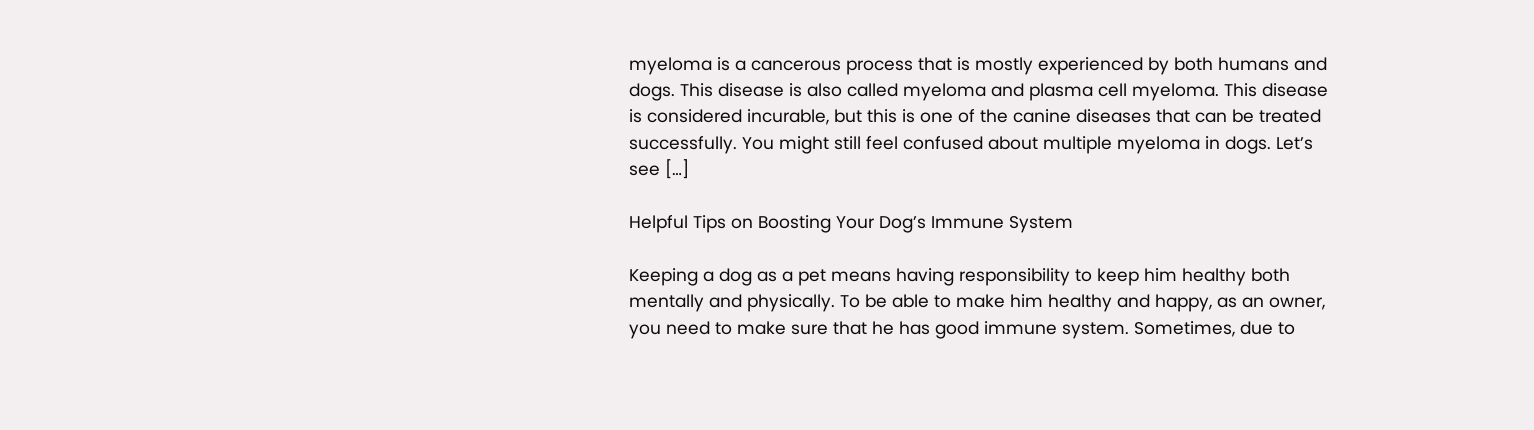myeloma is a cancerous process that is mostly experienced by both humans and dogs. This disease is also called myeloma and plasma cell myeloma. This disease is considered incurable, but this is one of the canine diseases that can be treated successfully. You might still feel confused about multiple myeloma in dogs. Let’s see […]

Helpful Tips on Boosting Your Dog’s Immune System

Keeping a dog as a pet means having responsibility to keep him healthy both mentally and physically. To be able to make him healthy and happy, as an owner, you need to make sure that he has good immune system. Sometimes, due to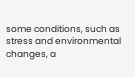some conditions, such as stress and environmental changes, a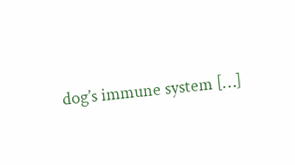dog’s immune system […]